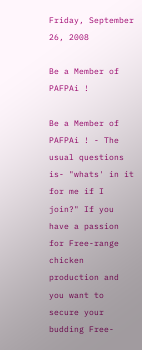Friday, September 26, 2008

Be a Member of PAFPAi !

Be a Member of PAFPAi ! - The usual questions is- "whats' in it for me if I join?" If you have a passion for Free-range chicken production and you want to secure your budding Free-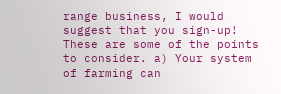range business, I would suggest that you sign-up! These are some of the points to consider. a) Your system of farming can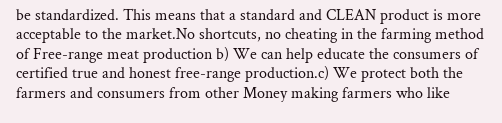be standardized. This means that a standard and CLEAN product is more acceptable to the market.No shortcuts, no cheating in the farming method of Free-range meat production b) We can help educate the consumers of certified true and honest free-range production.c) We protect both the farmers and consumers from other Money making farmers who like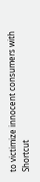to victimize innocent consumers with Shortcut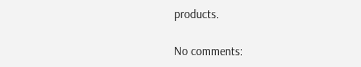products.

No comments: